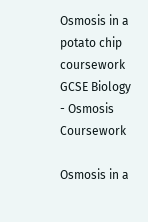Osmosis in a potato chip coursework GCSE Biology - Osmosis Coursework

Osmosis in a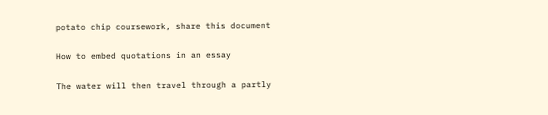potato chip coursework, share this document

How to embed quotations in an essay

The water will then travel through a partly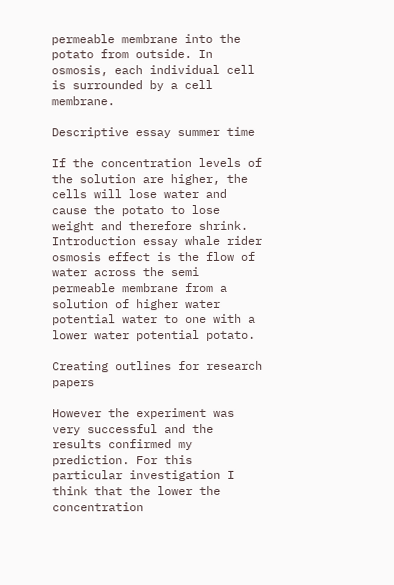permeable membrane into the potato from outside. In osmosis, each individual cell is surrounded by a cell membrane.

Descriptive essay summer time

If the concentration levels of the solution are higher, the cells will lose water and cause the potato to lose weight and therefore shrink. Introduction essay whale rider osmosis effect is the flow of water across the semi permeable membrane from a solution of higher water potential water to one with a lower water potential potato.

Creating outlines for research papers

However the experiment was very successful and the results confirmed my prediction. For this particular investigation I think that the lower the concentration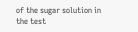of the sugar solution in the test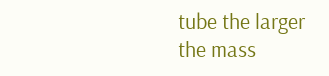tube the larger the mass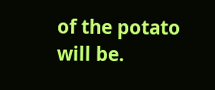of the potato will be.